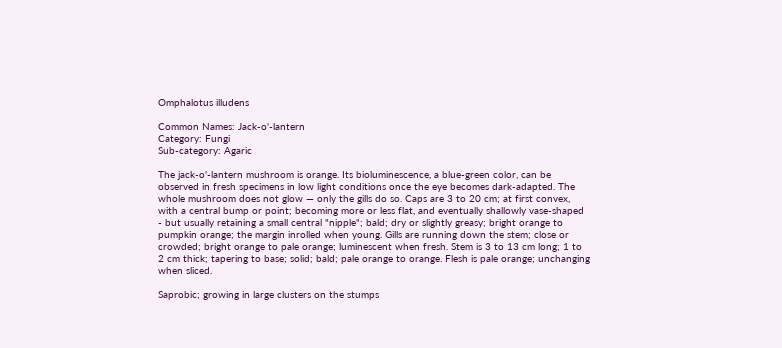Omphalotus illudens

Common Names: Jack-o'-lantern
Category: Fungi
Sub-category: Agaric

The jack-o'-lantern mushroom is orange. Its bioluminescence, a blue-green color, can be observed in fresh specimens in low light conditions once the eye becomes dark-adapted. The whole mushroom does not glow — only the gills do so. Caps are 3 to 20 cm; at first convex, with a central bump or point; becoming more or less flat, and eventually shallowly vase-shaped - but usually retaining a small central "nipple"; bald; dry or slightly greasy; bright orange to pumpkin orange; the margin inrolled when young. Gills are running down the stem; close or crowded; bright orange to pale orange; luminescent when fresh. Stem is 3 to 13 cm long; 1 to 2 cm thick; tapering to base; solid; bald; pale orange to orange. Flesh is pale orange; unchanging when sliced.

Saprobic; growing in large clusters on the stumps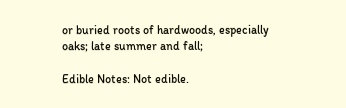or buried roots of hardwoods, especially oaks; late summer and fall;

Edible Notes: Not edible.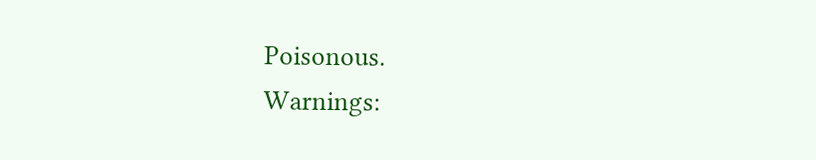Poisonous.
Warnings: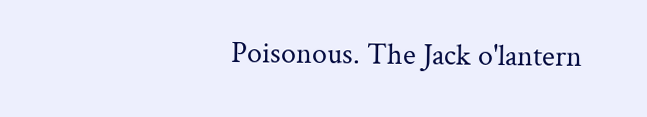Poisonous. The Jack o'lantern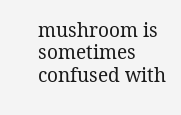mushroom is sometimes confused with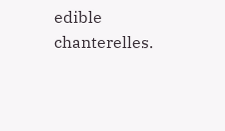edible chanterelles.